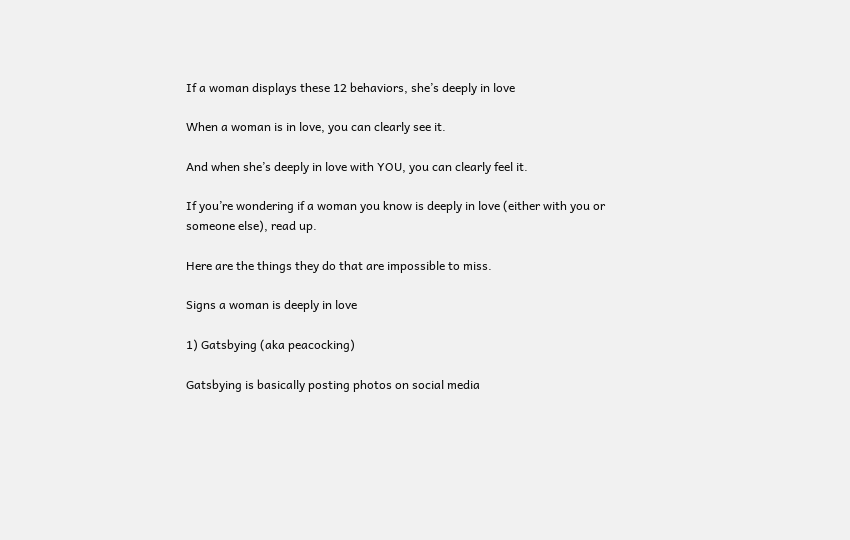If a woman displays these 12 behaviors, she’s deeply in love

When a woman is in love, you can clearly see it.

And when she’s deeply in love with YOU, you can clearly feel it.

If you’re wondering if a woman you know is deeply in love (either with you or someone else), read up.

Here are the things they do that are impossible to miss.

Signs a woman is deeply in love

1) Gatsbying (aka peacocking)

Gatsbying is basically posting photos on social media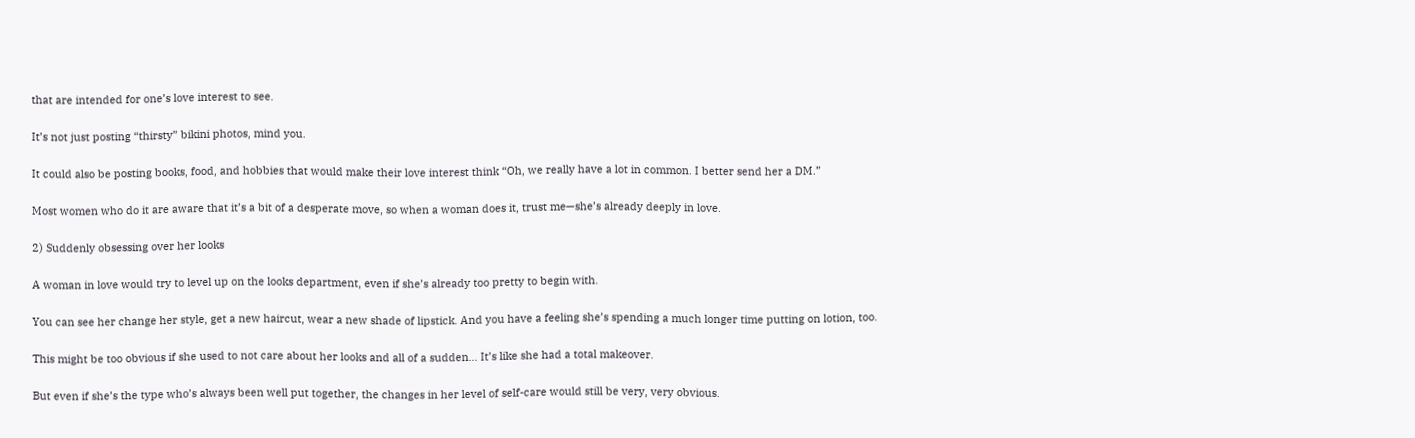that are intended for one’s love interest to see.

It’s not just posting “thirsty” bikini photos, mind you.

It could also be posting books, food, and hobbies that would make their love interest think “Oh, we really have a lot in common. I better send her a DM.”

Most women who do it are aware that it’s a bit of a desperate move, so when a woman does it, trust me—she’s already deeply in love.

2) Suddenly obsessing over her looks

A woman in love would try to level up on the looks department, even if she’s already too pretty to begin with.

You can see her change her style, get a new haircut, wear a new shade of lipstick. And you have a feeling she’s spending a much longer time putting on lotion, too.

This might be too obvious if she used to not care about her looks and all of a sudden… It’s like she had a total makeover.

But even if she’s the type who’s always been well put together, the changes in her level of self-care would still be very, very obvious.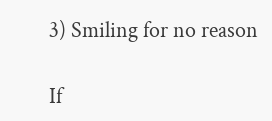3) Smiling for no reason

If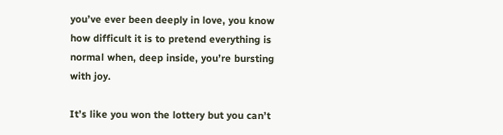you’ve ever been deeply in love, you know how difficult it is to pretend everything is normal when, deep inside, you’re bursting with joy.

It’s like you won the lottery but you can’t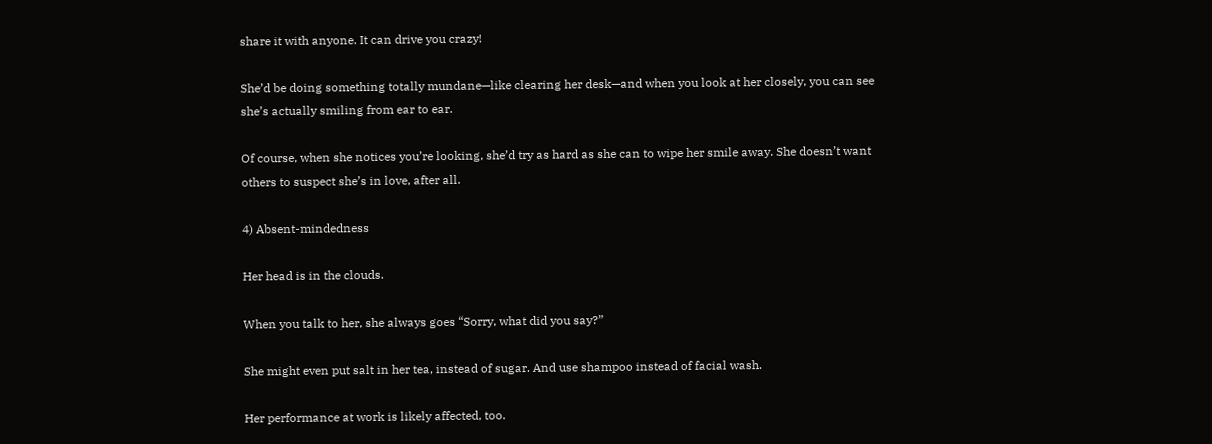share it with anyone. It can drive you crazy!

She’d be doing something totally mundane—like clearing her desk—and when you look at her closely, you can see she’s actually smiling from ear to ear.

Of course, when she notices you’re looking, she’d try as hard as she can to wipe her smile away. She doesn’t want others to suspect she’s in love, after all.

4) Absent-mindedness

Her head is in the clouds.

When you talk to her, she always goes “Sorry, what did you say?”

She might even put salt in her tea, instead of sugar. And use shampoo instead of facial wash.

Her performance at work is likely affected, too.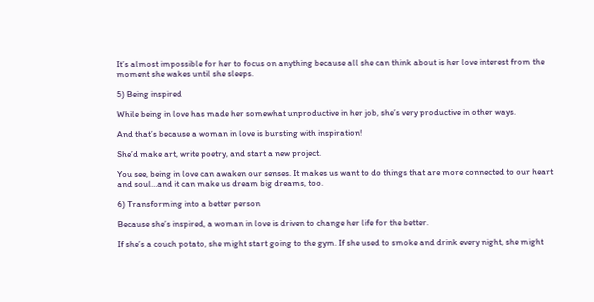It’s almost impossible for her to focus on anything because all she can think about is her love interest from the moment she wakes until she sleeps.

5) Being inspired

While being in love has made her somewhat unproductive in her job, she’s very productive in other ways.

And that’s because a woman in love is bursting with inspiration!

She’d make art, write poetry, and start a new project.

You see, being in love can awaken our senses. It makes us want to do things that are more connected to our heart and soul…and it can make us dream big dreams, too.

6) Transforming into a better person

Because she’s inspired, a woman in love is driven to change her life for the better.

If she’s a couch potato, she might start going to the gym. If she used to smoke and drink every night, she might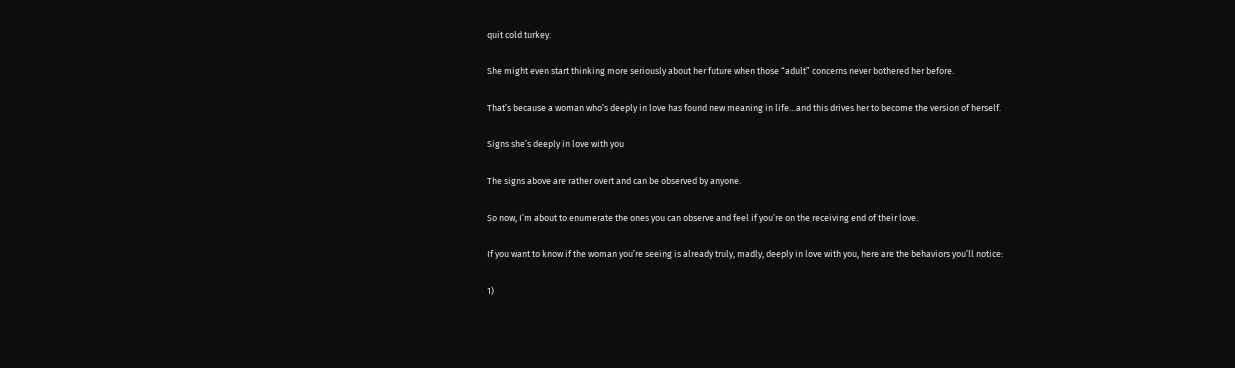quit cold turkey.

She might even start thinking more seriously about her future when those “adult” concerns never bothered her before.

That’s because a woman who’s deeply in love has found new meaning in life…and this drives her to become the version of herself.

Signs she’s deeply in love with you

The signs above are rather overt and can be observed by anyone.

So now, I’m about to enumerate the ones you can observe and feel if you’re on the receiving end of their love.

If you want to know if the woman you’re seeing is already truly, madly, deeply in love with you, here are the behaviors you’ll notice:

1)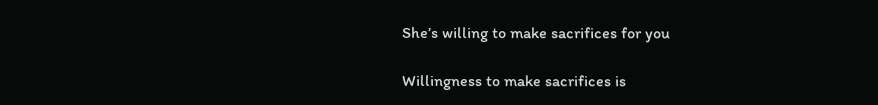She’s willing to make sacrifices for you

Willingness to make sacrifices is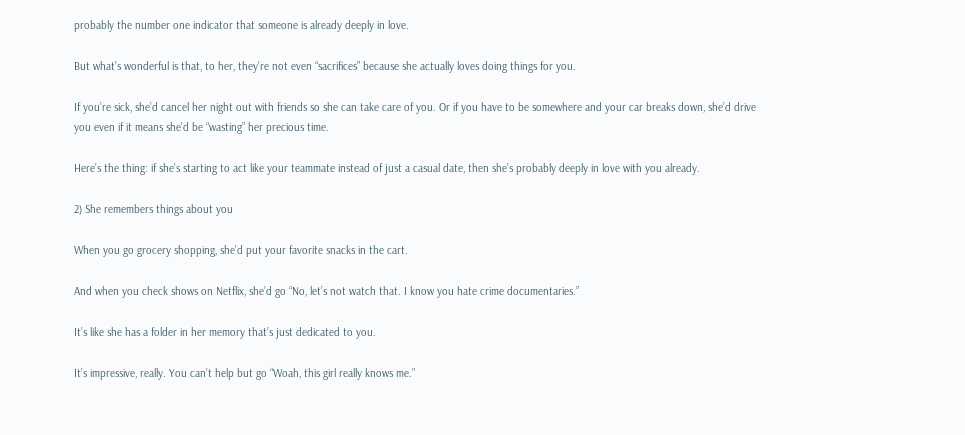probably the number one indicator that someone is already deeply in love.

But what’s wonderful is that, to her, they’re not even “sacrifices” because she actually loves doing things for you.

If you’re sick, she’d cancel her night out with friends so she can take care of you. Or if you have to be somewhere and your car breaks down, she’d drive you even if it means she’d be “wasting” her precious time.

Here’s the thing: if she’s starting to act like your teammate instead of just a casual date, then she’s probably deeply in love with you already.

2) She remembers things about you

When you go grocery shopping, she’d put your favorite snacks in the cart.

And when you check shows on Netflix, she’d go “No, let’s not watch that. I know you hate crime documentaries.”

It’s like she has a folder in her memory that’s just dedicated to you.

It’s impressive, really. You can’t help but go “Woah, this girl really knows me.”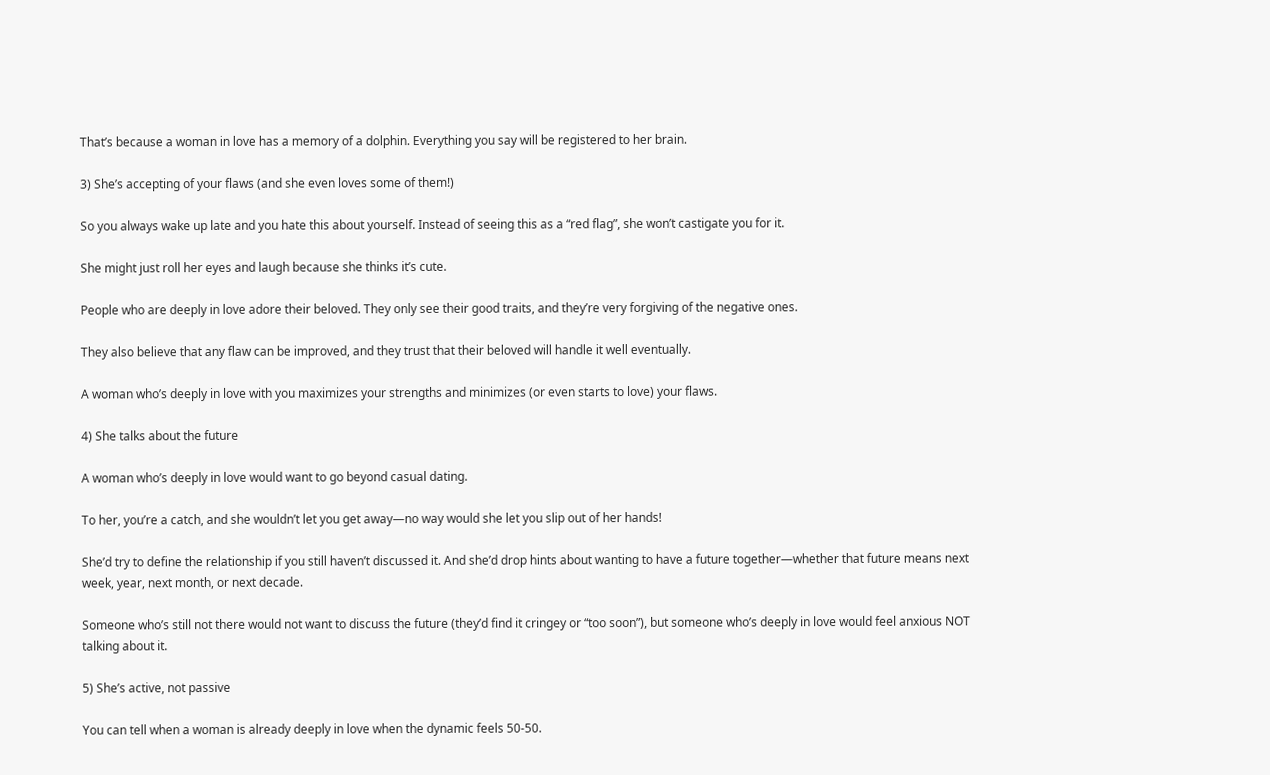That’s because a woman in love has a memory of a dolphin. Everything you say will be registered to her brain.

3) She’s accepting of your flaws (and she even loves some of them!)

So you always wake up late and you hate this about yourself. Instead of seeing this as a “red flag”, she won’t castigate you for it.

She might just roll her eyes and laugh because she thinks it’s cute.

People who are deeply in love adore their beloved. They only see their good traits, and they’re very forgiving of the negative ones.

They also believe that any flaw can be improved, and they trust that their beloved will handle it well eventually.

A woman who’s deeply in love with you maximizes your strengths and minimizes (or even starts to love) your flaws.

4) She talks about the future

A woman who’s deeply in love would want to go beyond casual dating.

To her, you’re a catch, and she wouldn’t let you get away—no way would she let you slip out of her hands!

She’d try to define the relationship if you still haven’t discussed it. And she’d drop hints about wanting to have a future together—whether that future means next week, year, next month, or next decade.

Someone who’s still not there would not want to discuss the future (they’d find it cringey or “too soon”), but someone who’s deeply in love would feel anxious NOT talking about it.

5) She’s active, not passive

You can tell when a woman is already deeply in love when the dynamic feels 50-50.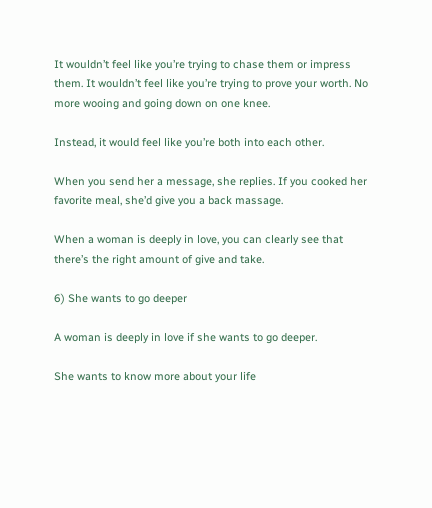It wouldn’t feel like you’re trying to chase them or impress them. It wouldn’t feel like you’re trying to prove your worth. No more wooing and going down on one knee.

Instead, it would feel like you’re both into each other.

When you send her a message, she replies. If you cooked her favorite meal, she’d give you a back massage.

When a woman is deeply in love, you can clearly see that there’s the right amount of give and take.

6) She wants to go deeper

A woman is deeply in love if she wants to go deeper.

She wants to know more about your life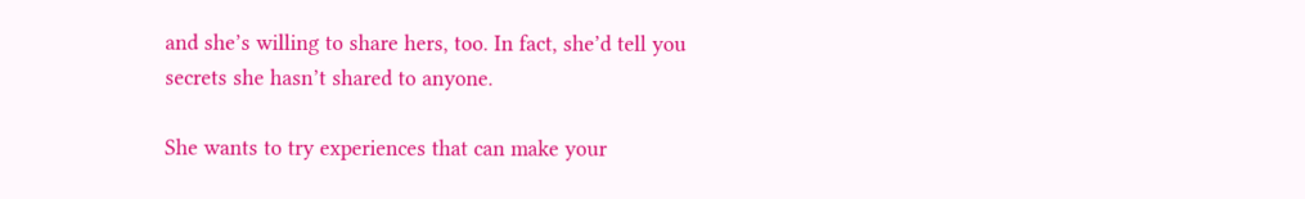and she’s willing to share hers, too. In fact, she’d tell you secrets she hasn’t shared to anyone.

She wants to try experiences that can make your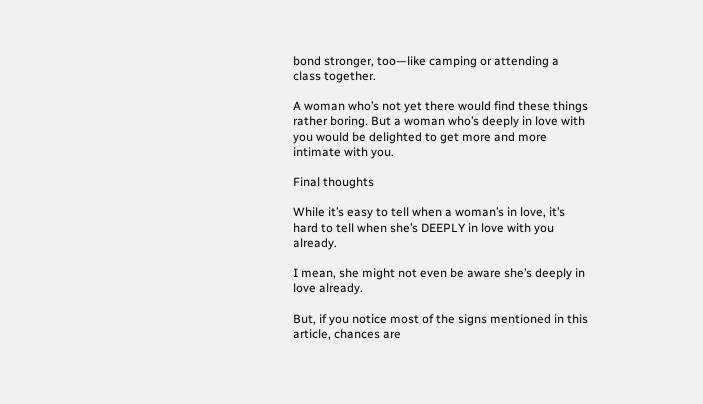bond stronger, too—like camping or attending a class together.

A woman who’s not yet there would find these things rather boring. But a woman who’s deeply in love with you would be delighted to get more and more intimate with you.

Final thoughts

While it’s easy to tell when a woman’s in love, it’s hard to tell when she’s DEEPLY in love with you already.

I mean, she might not even be aware she’s deeply in love already.

But, if you notice most of the signs mentioned in this article, chances are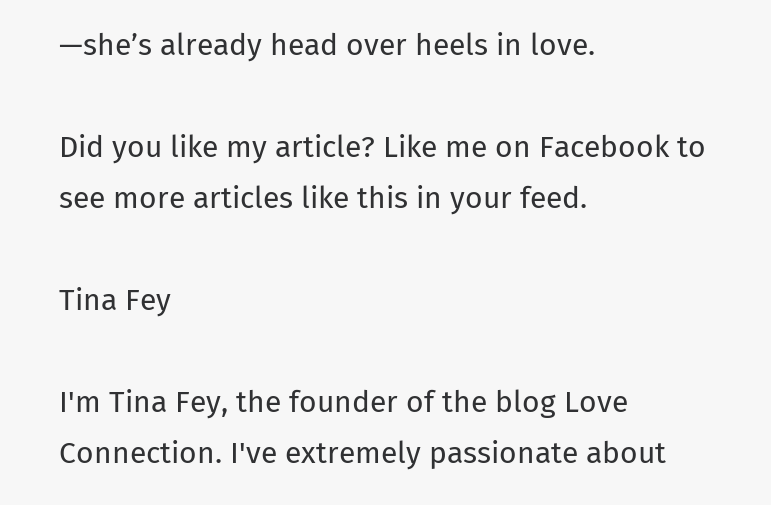—she’s already head over heels in love.

Did you like my article? Like me on Facebook to see more articles like this in your feed.

Tina Fey

I'm Tina Fey, the founder of the blog Love Connection. I've extremely passionate about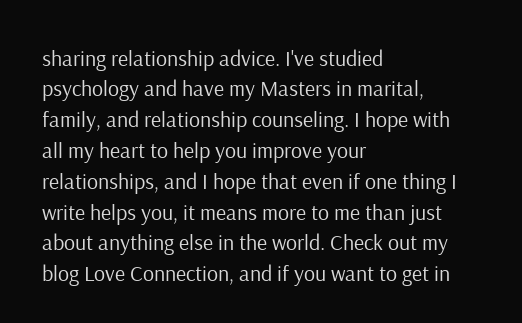sharing relationship advice. I've studied psychology and have my Masters in marital, family, and relationship counseling. I hope with all my heart to help you improve your relationships, and I hope that even if one thing I write helps you, it means more to me than just about anything else in the world. Check out my blog Love Connection, and if you want to get in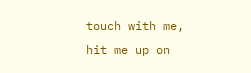touch with me, hit me up on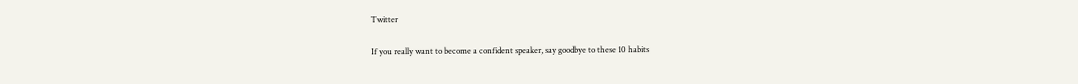Twitter

If you really want to become a confident speaker, say goodbye to these 10 habits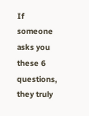If someone asks you these 6 questions, they truly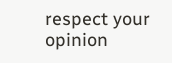respect your opinion